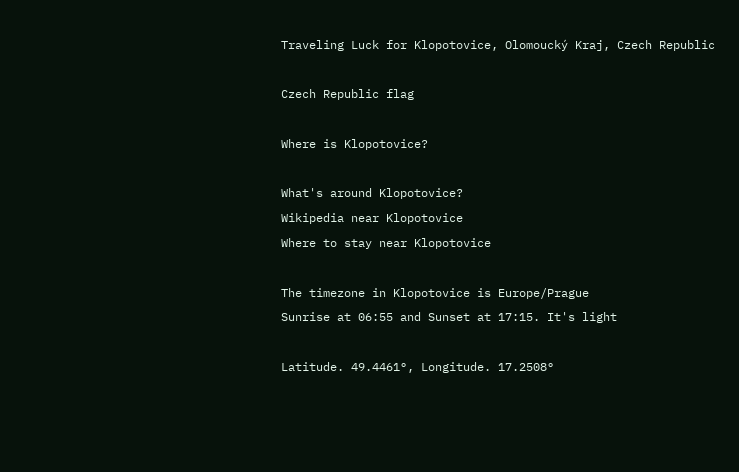Traveling Luck for Klopotovice, Olomoucký Kraj, Czech Republic

Czech Republic flag

Where is Klopotovice?

What's around Klopotovice?
Wikipedia near Klopotovice
Where to stay near Klopotovice

The timezone in Klopotovice is Europe/Prague
Sunrise at 06:55 and Sunset at 17:15. It's light

Latitude. 49.4461°, Longitude. 17.2508°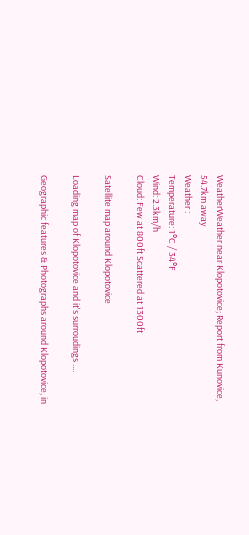WeatherWeather near Klopotovice; Report from Kunovice, 54.7km away
Weather :
Temperature: 1°C / 34°F
Wind: 2.3km/h
Cloud: Few at 800ft Scattered at 1300ft

Satellite map around Klopotovice

Loading map of Klopotovice and it's surroudings ....

Geographic features & Photographs around Klopotovice, in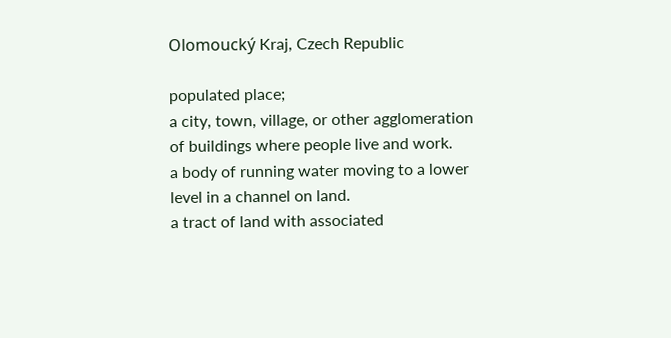Olomoucký Kraj, Czech Republic

populated place;
a city, town, village, or other agglomeration of buildings where people live and work.
a body of running water moving to a lower level in a channel on land.
a tract of land with associated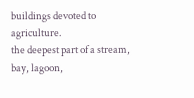buildings devoted to agriculture.
the deepest part of a stream, bay, lagoon,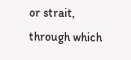or strait, through which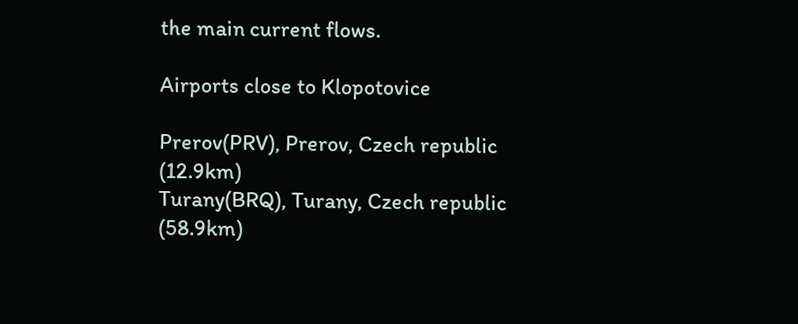the main current flows.

Airports close to Klopotovice

Prerov(PRV), Prerov, Czech republic (12.9km)
Turany(BRQ), Turany, Czech republic (58.9km)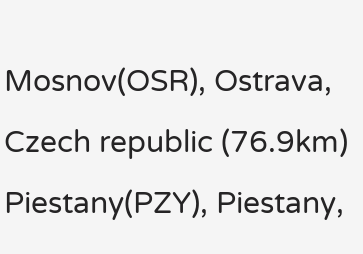Mosnov(OSR), Ostrava, Czech republic (76.9km)
Piestany(PZY), Piestany,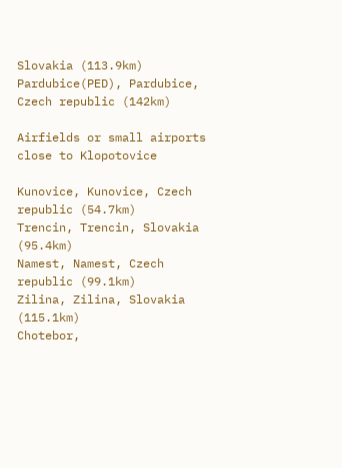Slovakia (113.9km)
Pardubice(PED), Pardubice, Czech republic (142km)

Airfields or small airports close to Klopotovice

Kunovice, Kunovice, Czech republic (54.7km)
Trencin, Trencin, Slovakia (95.4km)
Namest, Namest, Czech republic (99.1km)
Zilina, Zilina, Slovakia (115.1km)
Chotebor,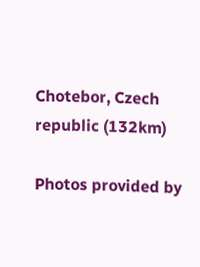Chotebor, Czech republic (132km)

Photos provided by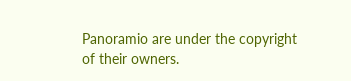Panoramio are under the copyright of their owners.